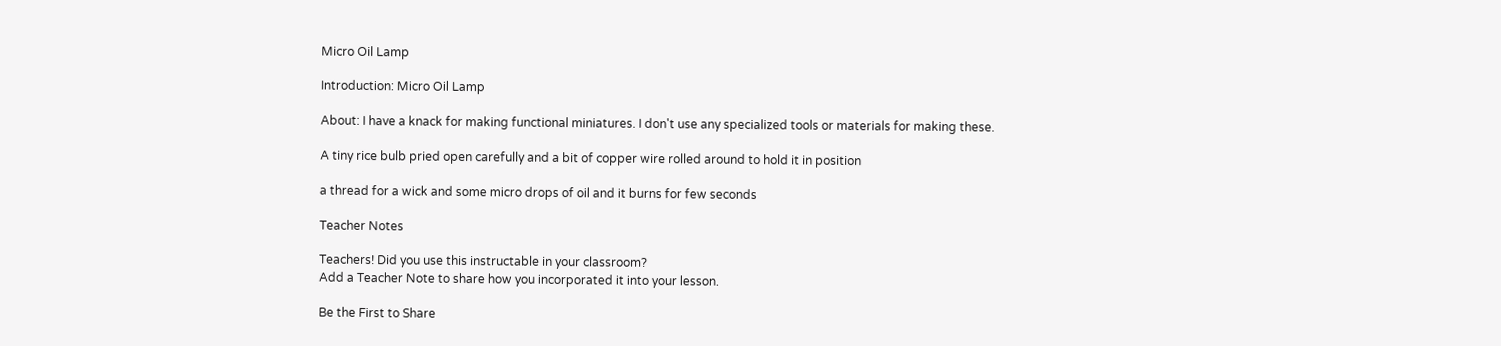Micro Oil Lamp

Introduction: Micro Oil Lamp

About: I have a knack for making functional miniatures. I don't use any specialized tools or materials for making these.

A tiny rice bulb pried open carefully and a bit of copper wire rolled around to hold it in position

a thread for a wick and some micro drops of oil and it burns for few seconds

Teacher Notes

Teachers! Did you use this instructable in your classroom?
Add a Teacher Note to share how you incorporated it into your lesson.

Be the First to Share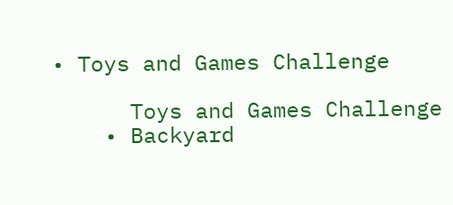• Toys and Games Challenge

      Toys and Games Challenge
    • Backyard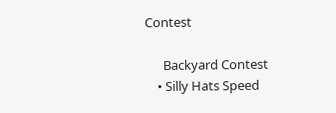Contest

      Backyard Contest
    • Silly Hats Speed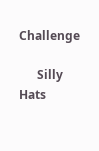Challenge

      Silly Hats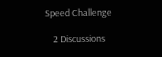Speed Challenge

    2 Discussions